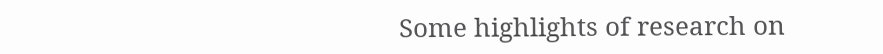Some highlights of research on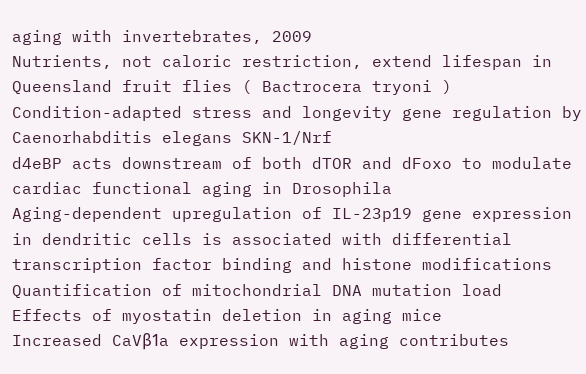aging with invertebrates, 2009
Nutrients, not caloric restriction, extend lifespan in Queensland fruit flies ( Bactrocera tryoni )
Condition-adapted stress and longevity gene regulation by Caenorhabditis elegans SKN-1/Nrf
d4eBP acts downstream of both dTOR and dFoxo to modulate cardiac functional aging in Drosophila
Aging-dependent upregulation of IL-23p19 gene expression in dendritic cells is associated with differential transcription factor binding and histone modifications
Quantification of mitochondrial DNA mutation load
Effects of myostatin deletion in aging mice
Increased CaVβ1a expression with aging contributes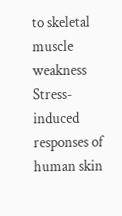to skeletal muscle weakness
Stress-induced responses of human skin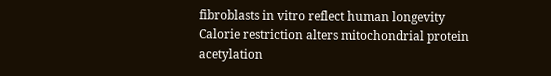fibroblasts in vitro reflect human longevity
Calorie restriction alters mitochondrial protein acetylation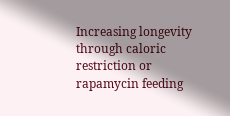Increasing longevity through caloric restriction or rapamycin feeding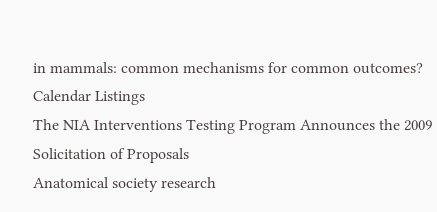in mammals: common mechanisms for common outcomes?
Calendar Listings
The NIA Interventions Testing Program Announces the 2009 Solicitation of Proposals
Anatomical society research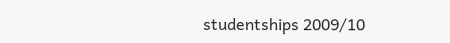studentships 2009/10